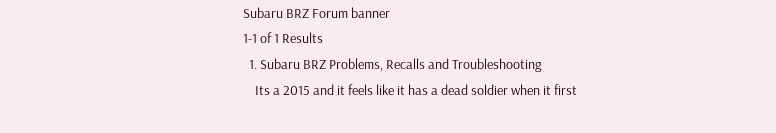Subaru BRZ Forum banner
1-1 of 1 Results
  1. Subaru BRZ Problems, Recalls and Troubleshooting
    Its a 2015 and it feels like it has a dead soldier when it first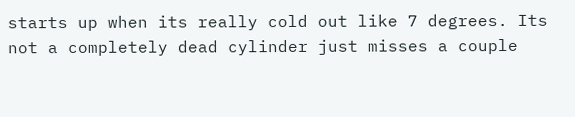starts up when its really cold out like 7 degrees. Its not a completely dead cylinder just misses a couple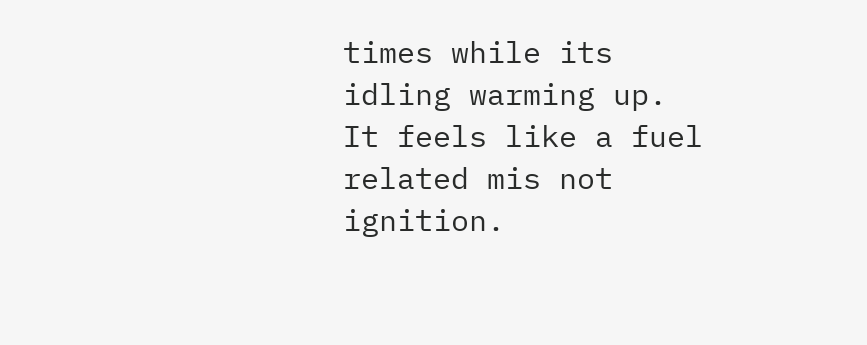times while its idling warming up. It feels like a fuel related mis not ignition.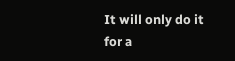It will only do it for a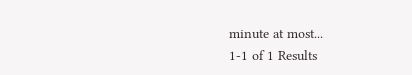minute at most...
1-1 of 1 Results